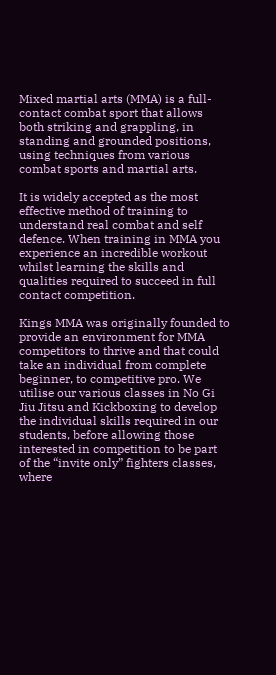Mixed martial arts (MMA) is a full-contact combat sport that allows both striking and grappling, in standing and grounded positions, using techniques from various combat sports and martial arts.

It is widely accepted as the most effective method of training to understand real combat and self defence. When training in MMA you experience an incredible workout whilst learning the skills and qualities required to succeed in full contact competition.

Kings MMA was originally founded to provide an environment for MMA competitors to thrive and that could take an individual from complete beginner, to competitive pro. We utilise our various classes in No Gi Jiu Jitsu and Kickboxing to develop the individual skills required in our students, before allowing those interested in competition to be part of the “invite only” fighters classes, where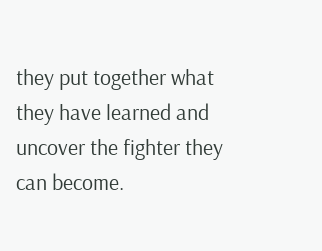they put together what they have learned and uncover the fighter they can become.